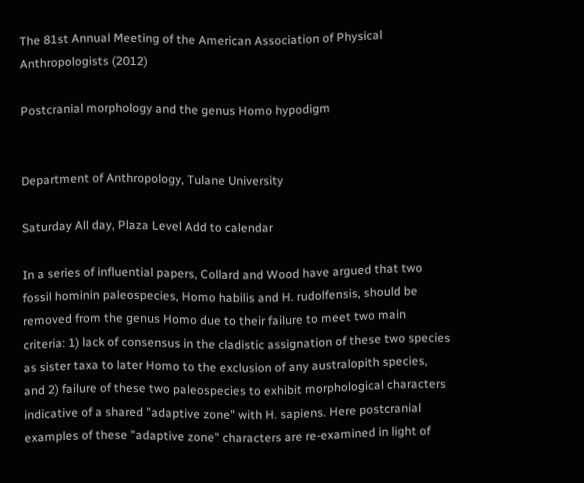The 81st Annual Meeting of the American Association of Physical Anthropologists (2012)

Postcranial morphology and the genus Homo hypodigm


Department of Anthropology, Tulane University

Saturday All day, Plaza Level Add to calendar

In a series of influential papers, Collard and Wood have argued that two fossil hominin paleospecies, Homo habilis and H. rudolfensis, should be removed from the genus Homo due to their failure to meet two main criteria: 1) lack of consensus in the cladistic assignation of these two species as sister taxa to later Homo to the exclusion of any australopith species, and 2) failure of these two paleospecies to exhibit morphological characters indicative of a shared "adaptive zone" with H. sapiens. Here postcranial examples of these "adaptive zone" characters are re-examined in light of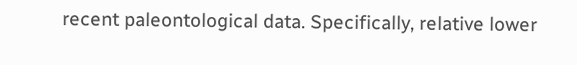recent paleontological data. Specifically, relative lower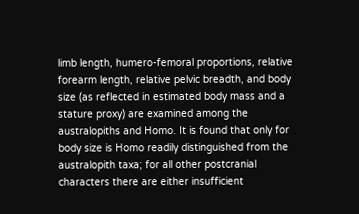limb length, humero-femoral proportions, relative forearm length, relative pelvic breadth, and body size (as reflected in estimated body mass and a stature proxy) are examined among the australopiths and Homo. It is found that only for body size is Homo readily distinguished from the australopith taxa; for all other postcranial characters there are either insufficient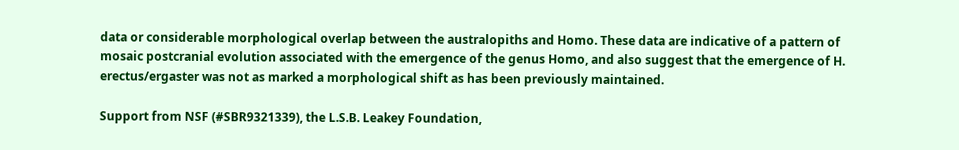data or considerable morphological overlap between the australopiths and Homo. These data are indicative of a pattern of mosaic postcranial evolution associated with the emergence of the genus Homo, and also suggest that the emergence of H. erectus/ergaster was not as marked a morphological shift as has been previously maintained.

Support from NSF (#SBR9321339), the L.S.B. Leakey Foundation,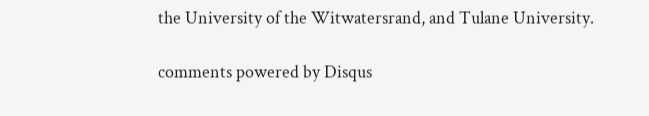the University of the Witwatersrand, and Tulane University.

comments powered by Disqus